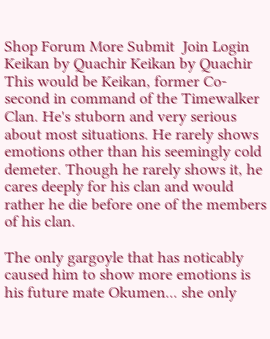Shop Forum More Submit  Join Login
Keikan by Quachir Keikan by Quachir
This would be Keikan, former Co-second in command of the Timewalker Clan. He's stuborn and very serious about most situations. He rarely shows emotions other than his seemingly cold demeter. Though he rarely shows it, he cares deeply for his clan and would rather he die before one of the members of his clan.

The only gargoyle that has noticably caused him to show more emotions is his future mate Okumen... she only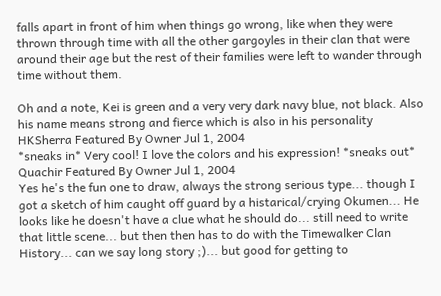falls apart in front of him when things go wrong, like when they were thrown through time with all the other gargoyles in their clan that were around their age but the rest of their families were left to wander through time without them.

Oh and a note, Kei is green and a very very dark navy blue, not black. Also his name means strong and fierce which is also in his personality
HKSherra Featured By Owner Jul 1, 2004
*sneaks in* Very cool! I love the colors and his expression! *sneaks out*
Quachir Featured By Owner Jul 1, 2004
Yes he's the fun one to draw, always the strong serious type... though I got a sketch of him caught off guard by a histarical/crying Okumen... He looks like he doesn't have a clue what he should do... still need to write that little scene... but then then has to do with the Timewalker Clan History... can we say long story ;)... but good for getting to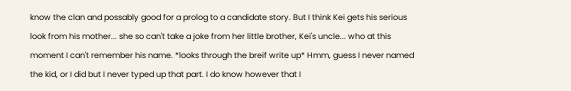know the clan and possably good for a prolog to a candidate story. But I think Kei gets his serious look from his mother... she so can't take a joke from her little brother, Kei's uncle... who at this moment I can't remember his name. *looks through the breif write up* Hmm, guess I never named the kid, or I did but I never typed up that part. I do know however that I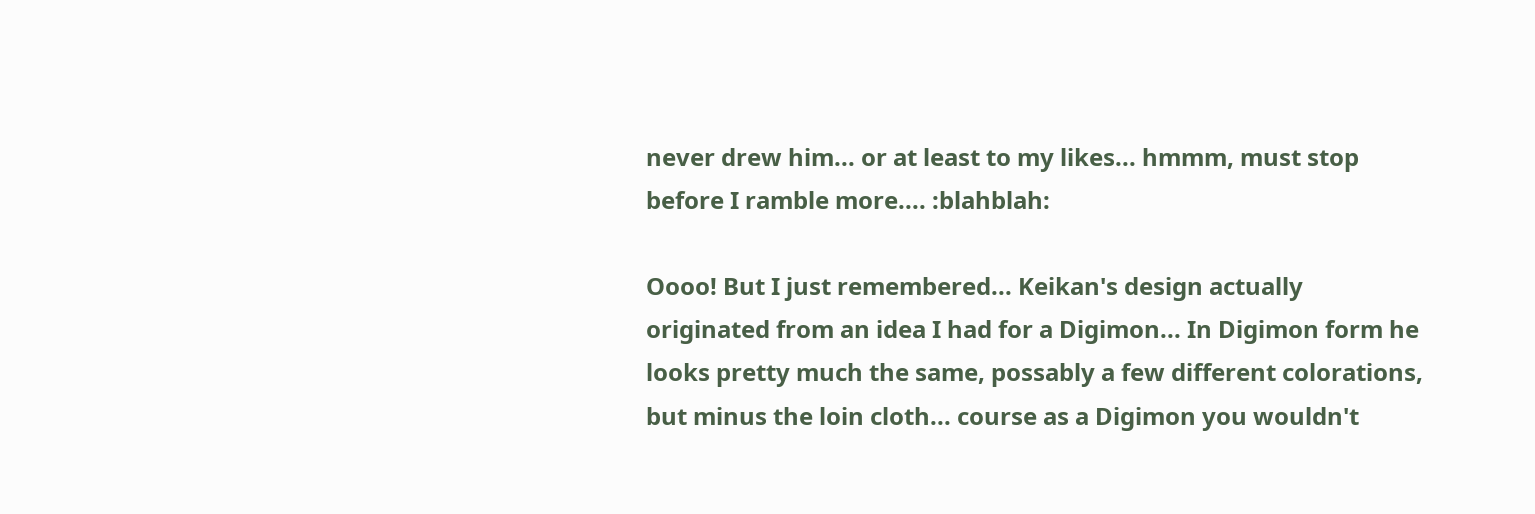never drew him... or at least to my likes... hmmm, must stop before I ramble more.... :blahblah:

Oooo! But I just remembered... Keikan's design actually originated from an idea I had for a Digimon... In Digimon form he looks pretty much the same, possably a few different colorations, but minus the loin cloth... course as a Digimon you wouldn't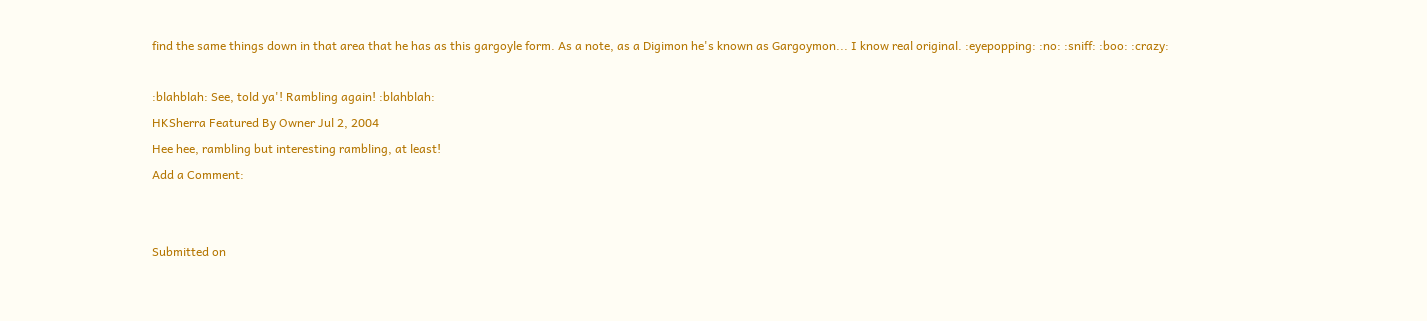find the same things down in that area that he has as this gargoyle form. As a note, as a Digimon he's known as Gargoymon... I know real original. :eyepopping: :no: :sniff: :boo: :crazy:

:blahblah: See, told ya'! Rambling again! :blahblah:
HKSherra Featured By Owner Jul 2, 2004
Hee hee, rambling but interesting rambling, at least!
Add a Comment:


Submitted on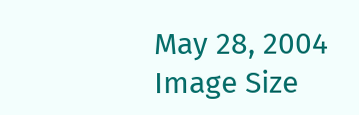May 28, 2004
Image Size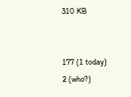310 KB


177 (1 today)
2 (who?)